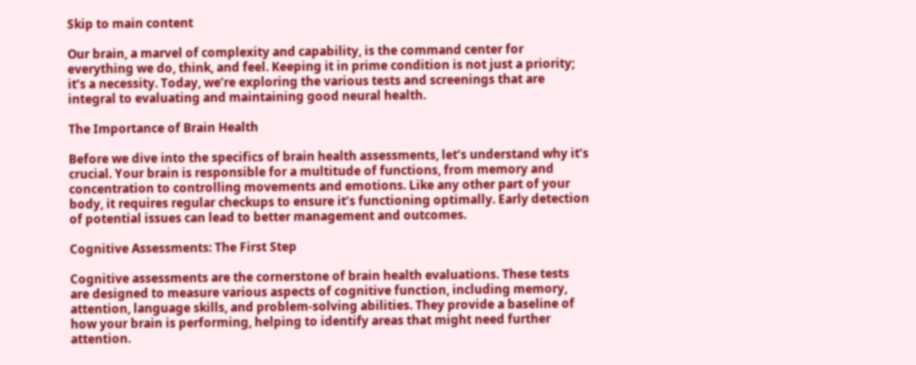Skip to main content

Our brain, a marvel of complexity and capability, is the command center for everything we do, think, and feel. Keeping it in prime condition is not just a priority; it’s a necessity. Today, we’re exploring the various tests and screenings that are integral to evaluating and maintaining good neural health.

The Importance of Brain Health

Before we dive into the specifics of brain health assessments, let’s understand why it’s crucial. Your brain is responsible for a multitude of functions, from memory and concentration to controlling movements and emotions. Like any other part of your body, it requires regular checkups to ensure it’s functioning optimally. Early detection of potential issues can lead to better management and outcomes.

Cognitive Assessments: The First Step

Cognitive assessments are the cornerstone of brain health evaluations. These tests are designed to measure various aspects of cognitive function, including memory, attention, language skills, and problem-solving abilities. They provide a baseline of how your brain is performing, helping to identify areas that might need further attention.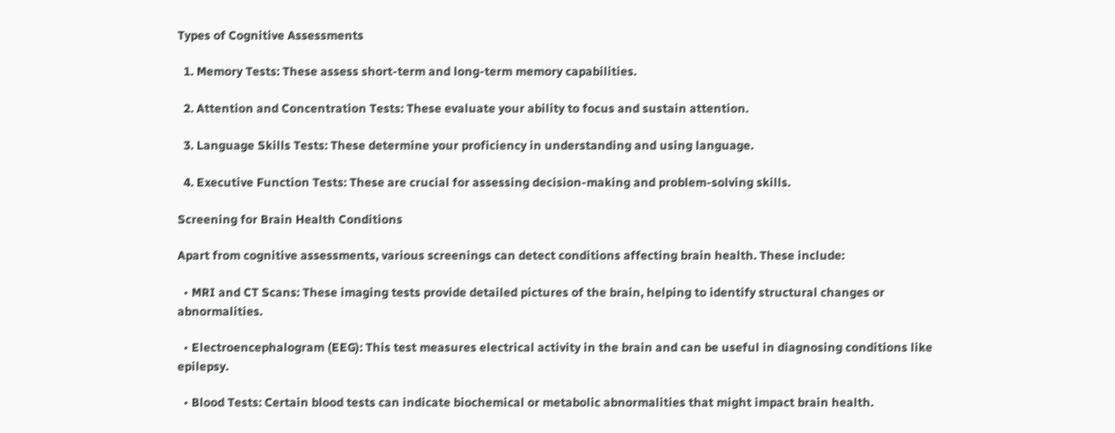Types of Cognitive Assessments

  1. Memory Tests: These assess short-term and long-term memory capabilities.

  2. Attention and Concentration Tests: These evaluate your ability to focus and sustain attention.

  3. Language Skills Tests: These determine your proficiency in understanding and using language.

  4. Executive Function Tests: These are crucial for assessing decision-making and problem-solving skills.

Screening for Brain Health Conditions

Apart from cognitive assessments, various screenings can detect conditions affecting brain health. These include:

  • MRI and CT Scans: These imaging tests provide detailed pictures of the brain, helping to identify structural changes or abnormalities.

  • Electroencephalogram (EEG): This test measures electrical activity in the brain and can be useful in diagnosing conditions like epilepsy.

  • Blood Tests: Certain blood tests can indicate biochemical or metabolic abnormalities that might impact brain health.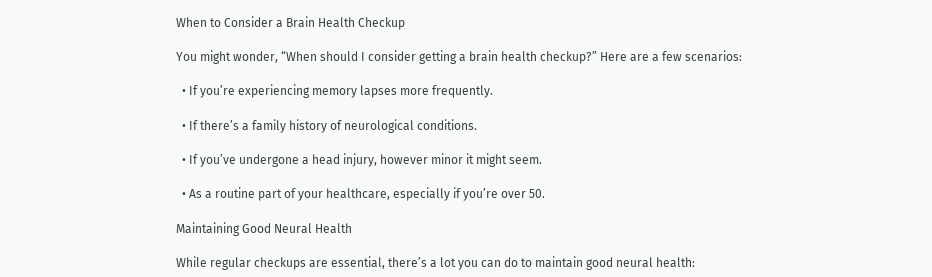When to Consider a Brain Health Checkup

You might wonder, “When should I consider getting a brain health checkup?” Here are a few scenarios:

  • If you’re experiencing memory lapses more frequently.

  • If there’s a family history of neurological conditions.

  • If you’ve undergone a head injury, however minor it might seem.

  • As a routine part of your healthcare, especially if you’re over 50.

Maintaining Good Neural Health

While regular checkups are essential, there’s a lot you can do to maintain good neural health: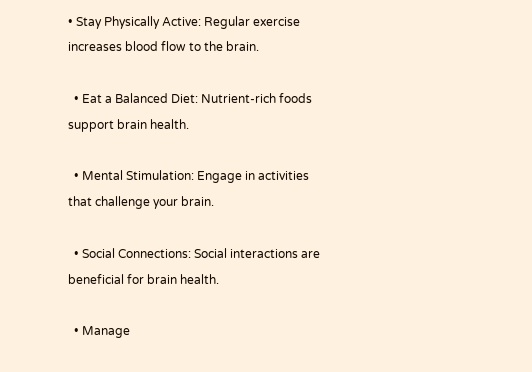• Stay Physically Active: Regular exercise increases blood flow to the brain.

  • Eat a Balanced Diet: Nutrient-rich foods support brain health.

  • Mental Stimulation: Engage in activities that challenge your brain.

  • Social Connections: Social interactions are beneficial for brain health.

  • Manage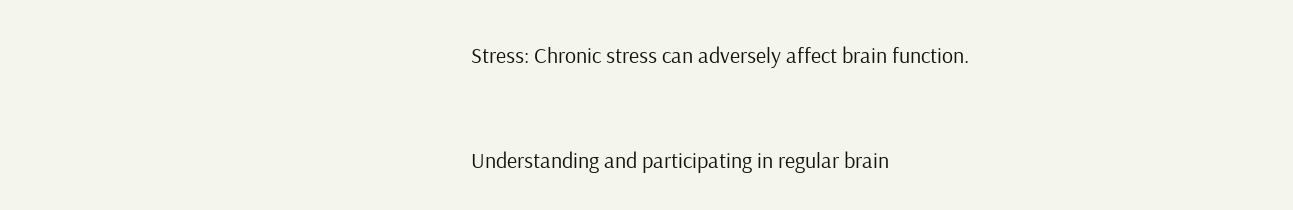Stress: Chronic stress can adversely affect brain function.


Understanding and participating in regular brain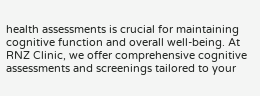health assessments is crucial for maintaining cognitive function and overall well-being. At RNZ Clinic, we offer comprehensive cognitive assessments and screenings tailored to your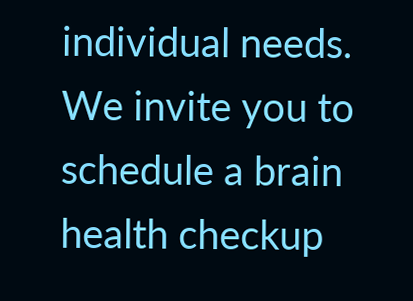individual needs. We invite you to schedule a brain health checkup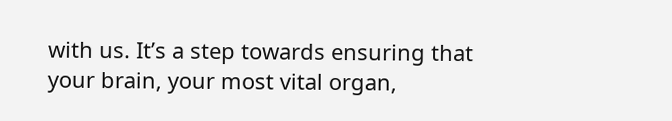with us. It’s a step towards ensuring that your brain, your most vital organ,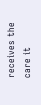receives the care it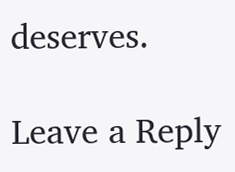deserves.

Leave a Reply